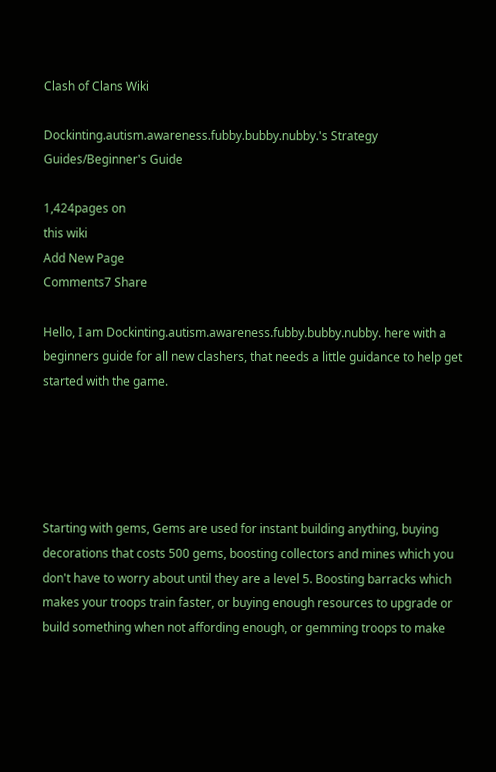Clash of Clans Wiki

Dockinting.autism.awareness.fubby.bubby.nubby.'s Strategy Guides/Beginner's Guide

1,424pages on
this wiki
Add New Page
Comments7 Share

Hello, I am Dockinting.autism.awareness.fubby.bubby.nubby. here with a beginners guide for all new clashers, that needs a little guidance to help get started with the game.





Starting with gems, Gems are used for instant building anything, buying decorations that costs 500 gems, boosting collectors and mines which you don't have to worry about until they are a level 5. Boosting barracks which makes your troops train faster, or buying enough resources to upgrade or build something when not affording enough, or gemming troops to make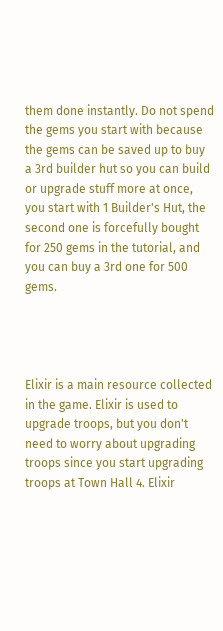them done instantly. Do not spend the gems you start with because the gems can be saved up to buy a 3rd builder hut so you can build or upgrade stuff more at once, you start with 1 Builder's Hut, the second one is forcefully bought for 250 gems in the tutorial, and you can buy a 3rd one for 500 gems.




Elixir is a main resource collected in the game. Elixir is used to upgrade troops, but you don't need to worry about upgrading troops since you start upgrading troops at Town Hall 4. Elixir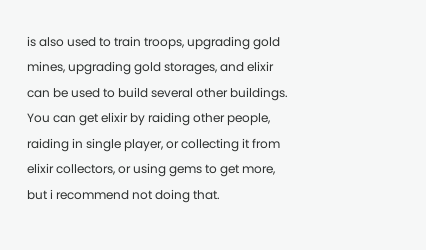is also used to train troops, upgrading gold mines, upgrading gold storages, and elixir can be used to build several other buildings. You can get elixir by raiding other people, raiding in single player, or collecting it from elixir collectors, or using gems to get more, but i recommend not doing that.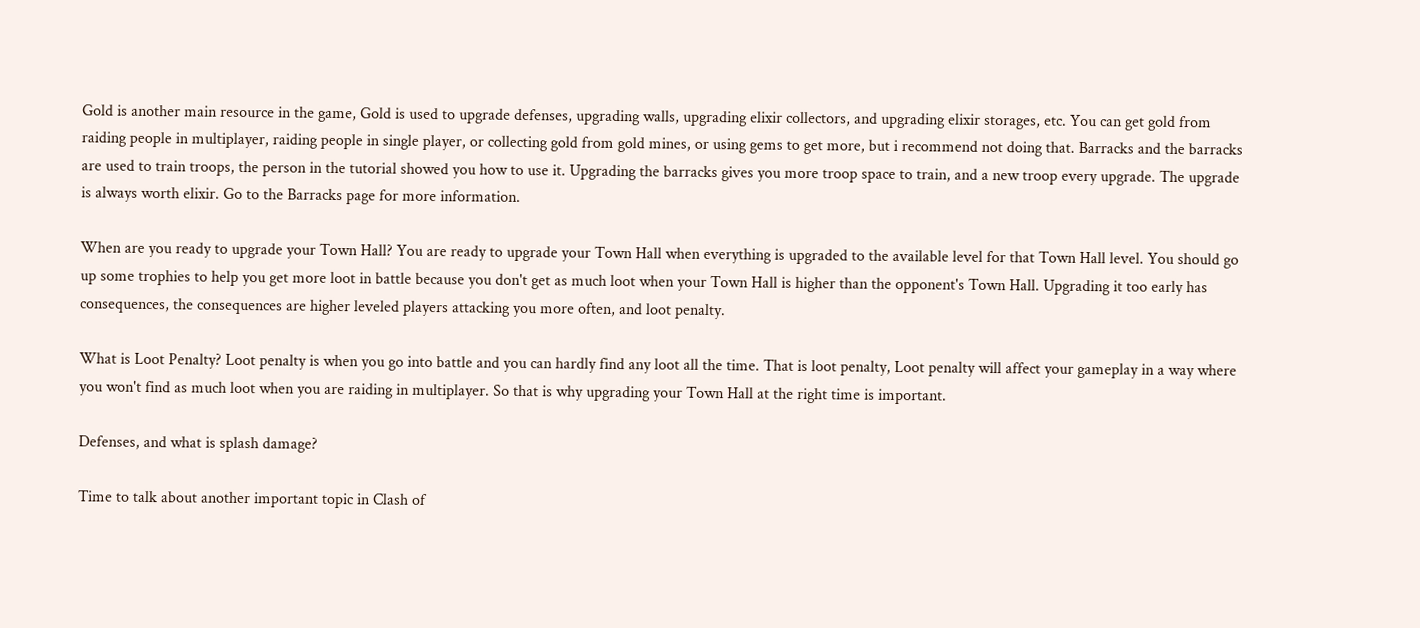Gold is another main resource in the game, Gold is used to upgrade defenses, upgrading walls, upgrading elixir collectors, and upgrading elixir storages, etc. You can get gold from raiding people in multiplayer, raiding people in single player, or collecting gold from gold mines, or using gems to get more, but i recommend not doing that. Barracks and the barracks are used to train troops, the person in the tutorial showed you how to use it. Upgrading the barracks gives you more troop space to train, and a new troop every upgrade. The upgrade is always worth elixir. Go to the Barracks page for more information.

When are you ready to upgrade your Town Hall? You are ready to upgrade your Town Hall when everything is upgraded to the available level for that Town Hall level. You should go up some trophies to help you get more loot in battle because you don't get as much loot when your Town Hall is higher than the opponent's Town Hall. Upgrading it too early has consequences, the consequences are higher leveled players attacking you more often, and loot penalty.

What is Loot Penalty? Loot penalty is when you go into battle and you can hardly find any loot all the time. That is loot penalty, Loot penalty will affect your gameplay in a way where you won't find as much loot when you are raiding in multiplayer. So that is why upgrading your Town Hall at the right time is important.

Defenses, and what is splash damage?

Time to talk about another important topic in Clash of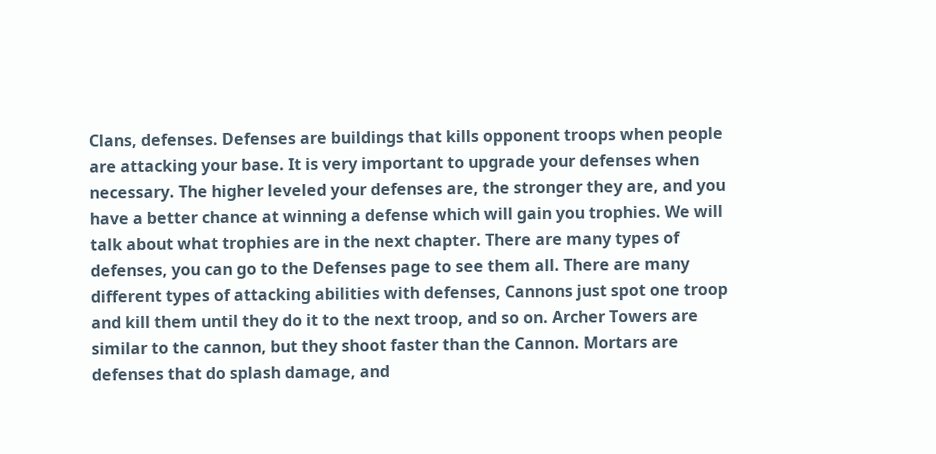Clans, defenses. Defenses are buildings that kills opponent troops when people are attacking your base. It is very important to upgrade your defenses when necessary. The higher leveled your defenses are, the stronger they are, and you have a better chance at winning a defense which will gain you trophies. We will talk about what trophies are in the next chapter. There are many types of defenses, you can go to the Defenses page to see them all. There are many different types of attacking abilities with defenses, Cannons just spot one troop and kill them until they do it to the next troop, and so on. Archer Towers are similar to the cannon, but they shoot faster than the Cannon. Mortars are defenses that do splash damage, and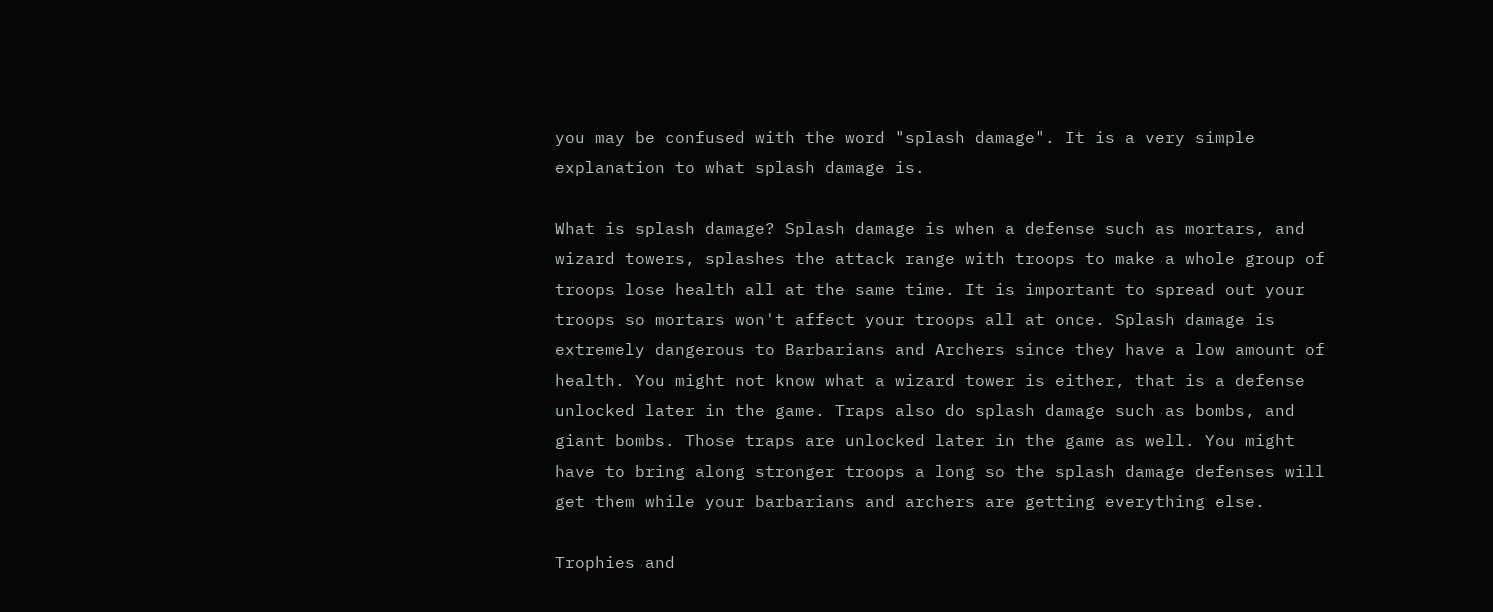you may be confused with the word "splash damage". It is a very simple explanation to what splash damage is.

What is splash damage? Splash damage is when a defense such as mortars, and wizard towers, splashes the attack range with troops to make a whole group of troops lose health all at the same time. It is important to spread out your troops so mortars won't affect your troops all at once. Splash damage is extremely dangerous to Barbarians and Archers since they have a low amount of health. You might not know what a wizard tower is either, that is a defense unlocked later in the game. Traps also do splash damage such as bombs, and giant bombs. Those traps are unlocked later in the game as well. You might have to bring along stronger troops a long so the splash damage defenses will get them while your barbarians and archers are getting everything else.

Trophies and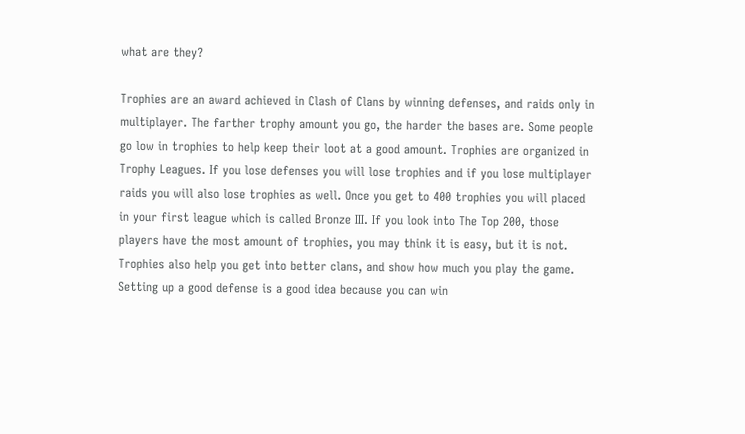what are they?

Trophies are an award achieved in Clash of Clans by winning defenses, and raids only in multiplayer. The farther trophy amount you go, the harder the bases are. Some people go low in trophies to help keep their loot at a good amount. Trophies are organized in Trophy Leagues. If you lose defenses you will lose trophies and if you lose multiplayer raids you will also lose trophies as well. Once you get to 400 trophies you will placed in your first league which is called Bronze III. If you look into The Top 200, those players have the most amount of trophies, you may think it is easy, but it is not. Trophies also help you get into better clans, and show how much you play the game. Setting up a good defense is a good idea because you can win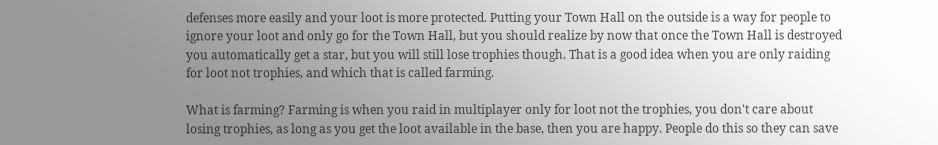defenses more easily and your loot is more protected. Putting your Town Hall on the outside is a way for people to ignore your loot and only go for the Town Hall, but you should realize by now that once the Town Hall is destroyed you automatically get a star, but you will still lose trophies though. That is a good idea when you are only raiding for loot not trophies, and which that is called farming.

What is farming? Farming is when you raid in multiplayer only for loot not the trophies, you don't care about losing trophies, as long as you get the loot available in the base, then you are happy. People do this so they can save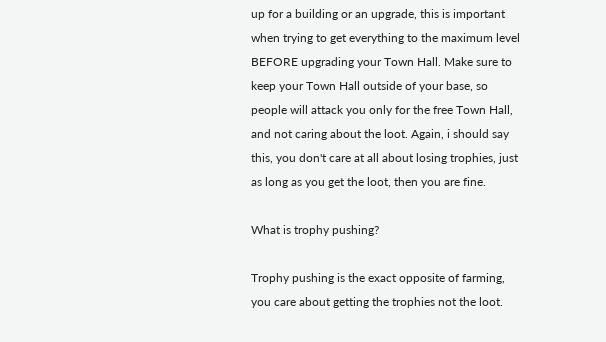up for a building or an upgrade, this is important when trying to get everything to the maximum level BEFORE upgrading your Town Hall. Make sure to keep your Town Hall outside of your base, so people will attack you only for the free Town Hall, and not caring about the loot. Again, i should say this, you don't care at all about losing trophies, just as long as you get the loot, then you are fine.

What is trophy pushing?

Trophy pushing is the exact opposite of farming, you care about getting the trophies not the loot.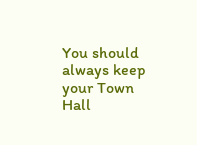You should always keep your Town Hall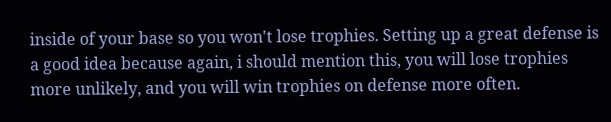inside of your base so you won't lose trophies. Setting up a great defense is a good idea because again, i should mention this, you will lose trophies more unlikely, and you will win trophies on defense more often.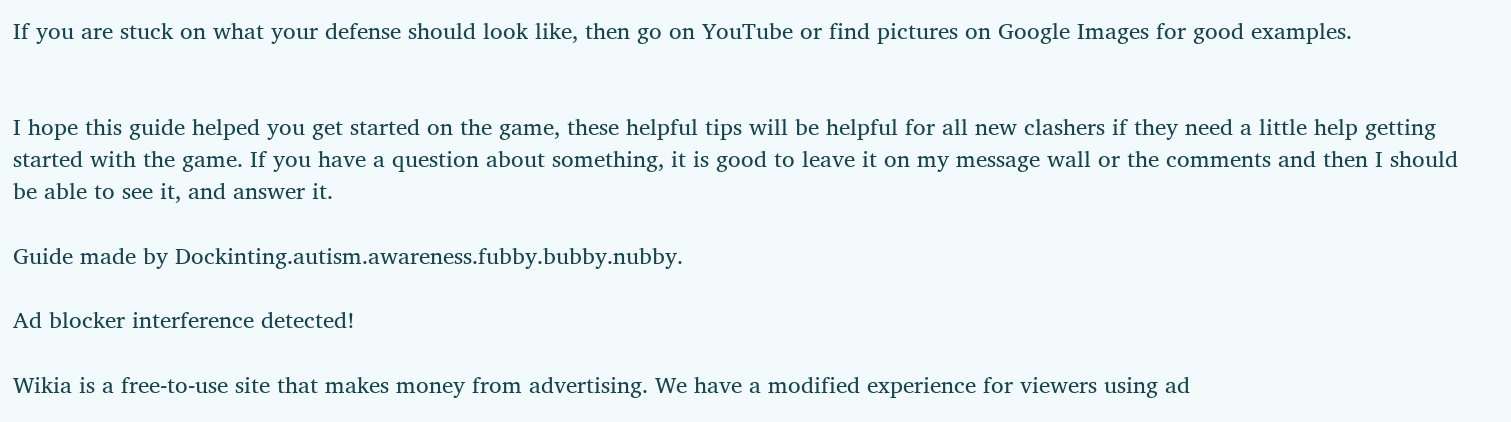If you are stuck on what your defense should look like, then go on YouTube or find pictures on Google Images for good examples.


I hope this guide helped you get started on the game, these helpful tips will be helpful for all new clashers if they need a little help getting started with the game. If you have a question about something, it is good to leave it on my message wall or the comments and then I should be able to see it, and answer it.

Guide made by Dockinting.autism.awareness.fubby.bubby.nubby.

Ad blocker interference detected!

Wikia is a free-to-use site that makes money from advertising. We have a modified experience for viewers using ad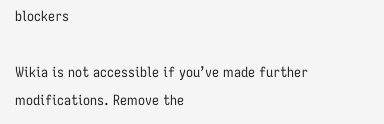blockers

Wikia is not accessible if you’ve made further modifications. Remove the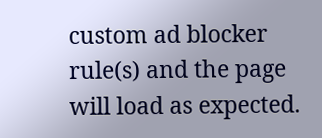custom ad blocker rule(s) and the page will load as expected.